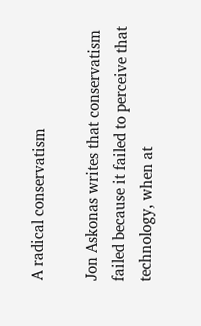A radical conservatism

Jon Askonas writes that conservatism failed because it failed to perceive that technology, when at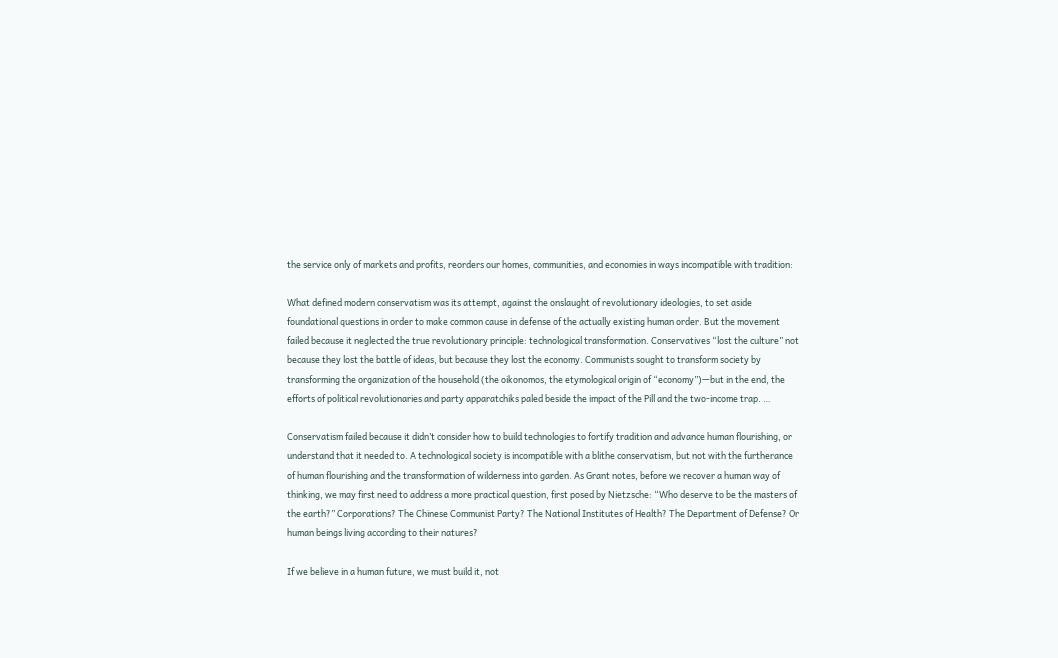the service only of markets and profits, reorders our homes, communities, and economies in ways incompatible with tradition:

What defined modern conservatism was its attempt, against the onslaught of revolutionary ideologies, to set aside foundational questions in order to make common cause in defense of the actually existing human order. But the movement failed because it neglected the true revolutionary principle: technological transformation. Conservatives “lost the culture” not because they lost the battle of ideas, but because they lost the economy. Communists sought to transform society by transforming the organization of the household (the oikonomos, the etymological origin of “economy”)—but in the end, the efforts of political revolutionaries and party apparatchiks paled beside the impact of the Pill and the two-income trap. …

Conservatism failed because it didn’t consider how to build technologies to fortify tradition and advance human flourishing, or understand that it needed to. A technological society is incompatible with a blithe conservatism, but not with the furtherance of human flourishing and the transformation of wilderness into garden. As Grant notes, before we recover a human way of thinking, we may first need to address a more practical question, first posed by Nietzsche: “Who deserve to be the masters of the earth?” Corporations? The Chinese Communist Party? The National Institutes of Health? The Department of Defense? Or human beings living according to their natures?

If we believe in a human future, we must build it, not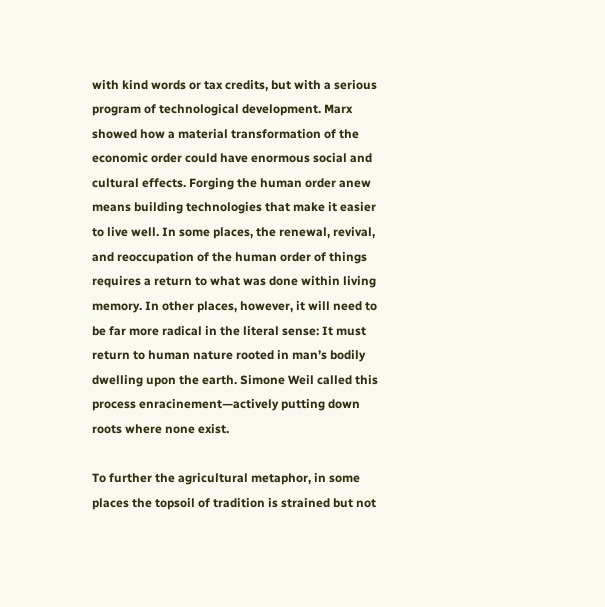with kind words or tax credits, but with a serious program of technological development. Marx showed how a material transformation of the economic order could have enormous social and cultural effects. Forging the human order anew means building technologies that make it easier to live well. In some places, the renewal, revival, and reoccupation of the human order of things requires a return to what was done within living memory. In other places, however, it will need to be far more radical in the literal sense: It must return to human nature rooted in man’s bodily dwelling upon the earth. Simone Weil called this process enracinement—actively putting down roots where none exist.

To further the agricultural metaphor, in some places the topsoil of tradition is strained but not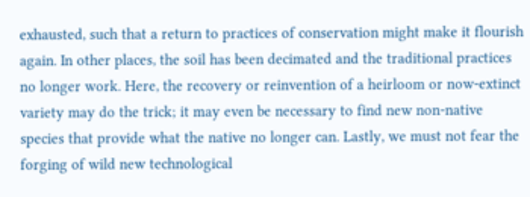exhausted, such that a return to practices of conservation might make it flourish again. In other places, the soil has been decimated and the traditional practices no longer work. Here, the recovery or reinvention of a heirloom or now-extinct variety may do the trick; it may even be necessary to find new non-native species that provide what the native no longer can. Lastly, we must not fear the forging of wild new technological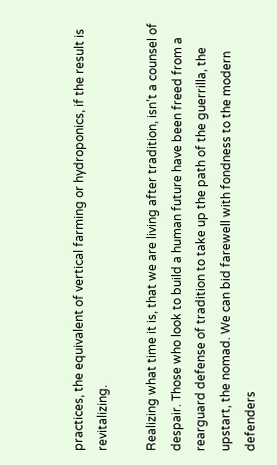practices, the equivalent of vertical farming or hydroponics, if the result is revitalizing.

Realizing what time it is, that we are living after tradition, isn’t a counsel of despair. Those who look to build a human future have been freed from a rearguard defense of tradition to take up the path of the guerrilla, the upstart, the nomad. We can bid farewell with fondness to the modern defenders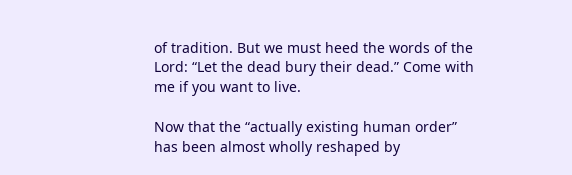of tradition. But we must heed the words of the Lord: “Let the dead bury their dead.” Come with me if you want to live.

Now that the “actually existing human order” has been almost wholly reshaped by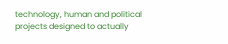technology, human and political projects designed to actually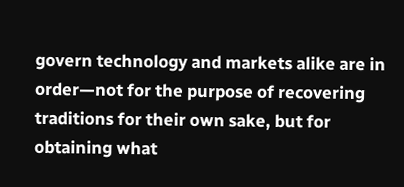govern technology and markets alike are in order—not for the purpose of recovering traditions for their own sake, but for obtaining what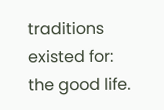traditions existed for: the good life.